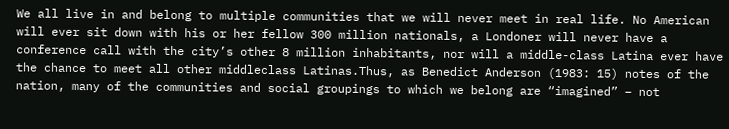We all live in and belong to multiple communities that we will never meet in real life. No American will ever sit down with his or her fellow 300 million nationals, a Londoner will never have a conference call with the city’s other 8 million inhabitants, nor will a middle-class Latina ever have the chance to meet all other middleclass Latinas.Thus, as Benedict Anderson (1983: 15) notes of the nation, many of the communities and social groupings to which we belong are “imagined” – not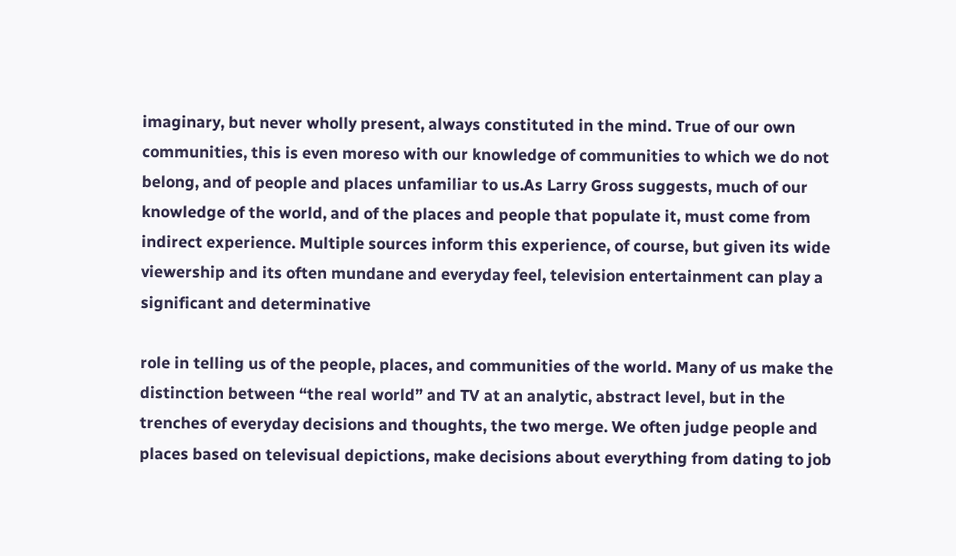imaginary, but never wholly present, always constituted in the mind. True of our own communities, this is even moreso with our knowledge of communities to which we do not belong, and of people and places unfamiliar to us.As Larry Gross suggests, much of our knowledge of the world, and of the places and people that populate it, must come from indirect experience. Multiple sources inform this experience, of course, but given its wide viewership and its often mundane and everyday feel, television entertainment can play a significant and determinative

role in telling us of the people, places, and communities of the world. Many of us make the distinction between “the real world” and TV at an analytic, abstract level, but in the trenches of everyday decisions and thoughts, the two merge. We often judge people and places based on televisual depictions, make decisions about everything from dating to job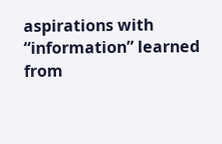aspirations with “information” learned from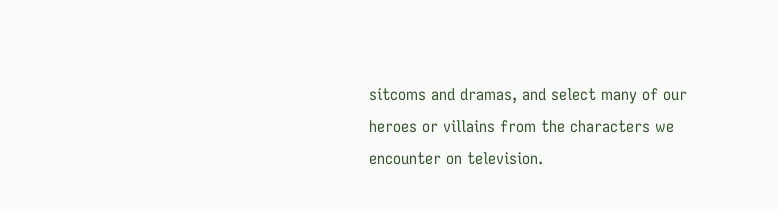sitcoms and dramas, and select many of our heroes or villains from the characters we encounter on television.